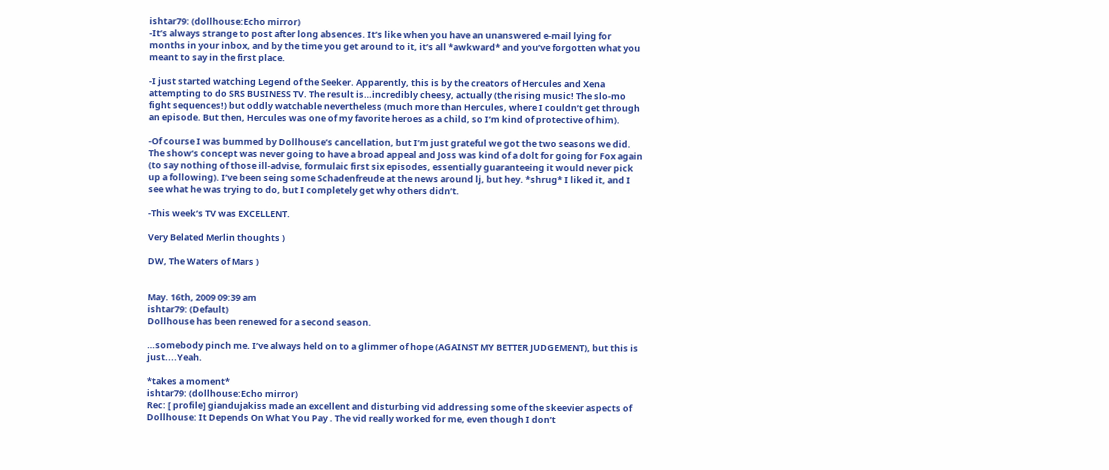ishtar79: (dollhouse:Echo mirror)
-It’s always strange to post after long absences. It’s like when you have an unanswered e-mail lying for months in your inbox, and by the time you get around to it, it’s all *awkward* and you’ve forgotten what you meant to say in the first place.

-I just started watching Legend of the Seeker. Apparently, this is by the creators of Hercules and Xena attempting to do SRS BUSINESS TV. The result is…incredibly cheesy, actually (the rising music! The slo-mo fight sequences!) but oddly watchable nevertheless (much more than Hercules, where I couldn’t get through an episode. But then, Hercules was one of my favorite heroes as a child, so I’m kind of protective of him).

-Of course I was bummed by Dollhouse’s cancellation, but I’m just grateful we got the two seasons we did. The show’s concept was never going to have a broad appeal and Joss was kind of a dolt for going for Fox again (to say nothing of those ill-advise, formulaic first six episodes, essentially guaranteeing it would never pick up a following). I’ve been seing some Schadenfreude at the news around lj, but hey. *shrug* I liked it, and I see what he was trying to do, but I completely get why others didn’t.

-This week’s TV was EXCELLENT.

Very Belated Merlin thoughts )

DW, The Waters of Mars )


May. 16th, 2009 09:39 am
ishtar79: (Default)
Dollhouse has been renewed for a second season.

…somebody pinch me. I’ve always held on to a glimmer of hope (AGAINST MY BETTER JUDGEMENT), but this is just....Yeah.

*takes a moment*
ishtar79: (dollhouse:Echo mirror)
Rec: [ profile] giandujakiss made an excellent and disturbing vid addressing some of the skeevier aspects of Dollhouse: It Depends On What You Pay . The vid really worked for me, even though I don’t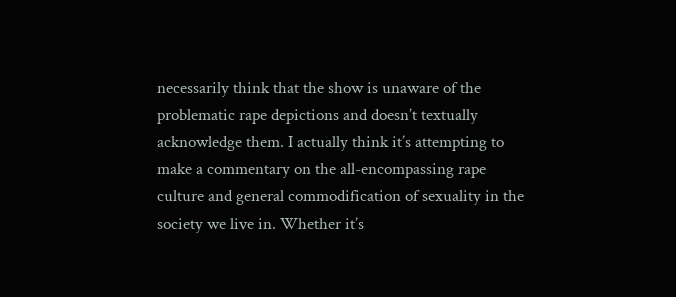necessarily think that the show is unaware of the problematic rape depictions and doesn’t textually acknowledge them. I actually think it’s attempting to make a commentary on the all-encompassing rape culture and general commodification of sexuality in the society we live in. Whether it’s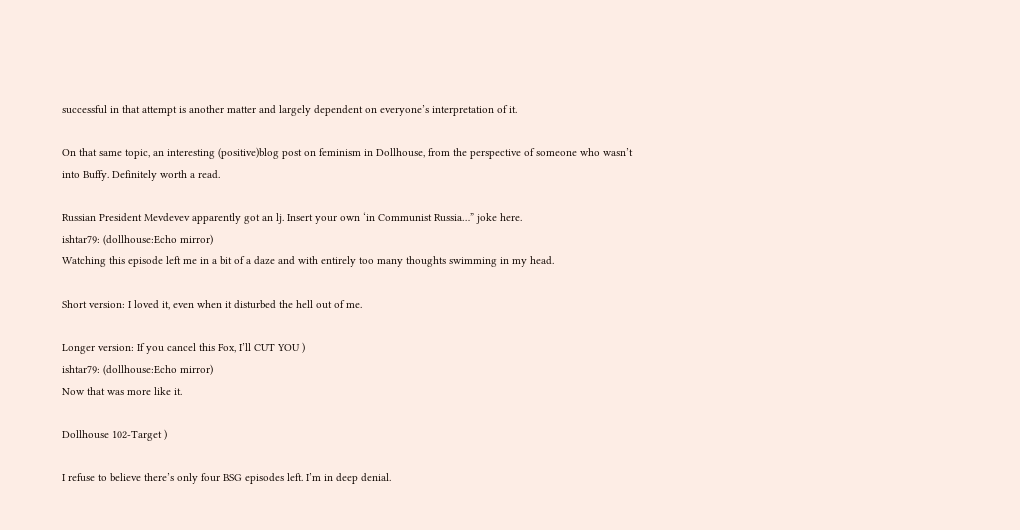successful in that attempt is another matter and largely dependent on everyone’s interpretation of it.

On that same topic, an interesting (positive)blog post on feminism in Dollhouse, from the perspective of someone who wasn’t into Buffy. Definitely worth a read.

Russian President Mevdevev apparently got an lj. Insert your own ‘in Communist Russia…” joke here.
ishtar79: (dollhouse:Echo mirror)
Watching this episode left me in a bit of a daze and with entirely too many thoughts swimming in my head.

Short version: I loved it, even when it disturbed the hell out of me.

Longer version: If you cancel this Fox, I’ll CUT YOU )
ishtar79: (dollhouse:Echo mirror)
Now that was more like it.

Dollhouse 102-Target )

I refuse to believe there’s only four BSG episodes left. I’m in deep denial.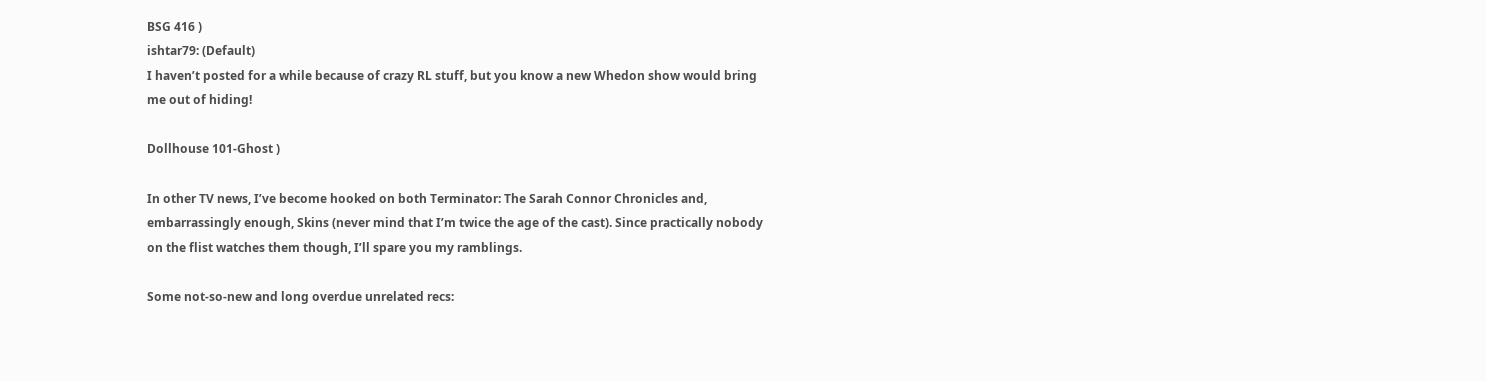BSG 416 )
ishtar79: (Default)
I haven’t posted for a while because of crazy RL stuff, but you know a new Whedon show would bring me out of hiding!

Dollhouse 101-Ghost )

In other TV news, I’ve become hooked on both Terminator: The Sarah Connor Chronicles and, embarrassingly enough, Skins (never mind that I’m twice the age of the cast). Since practically nobody on the flist watches them though, I’ll spare you my ramblings.

Some not-so-new and long overdue unrelated recs: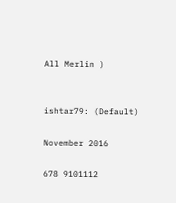All Merlin )


ishtar79: (Default)

November 2016

678 9101112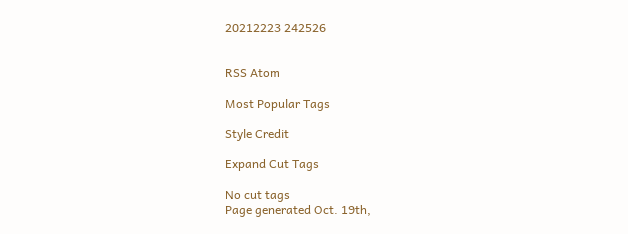20212223 242526


RSS Atom

Most Popular Tags

Style Credit

Expand Cut Tags

No cut tags
Page generated Oct. 19th,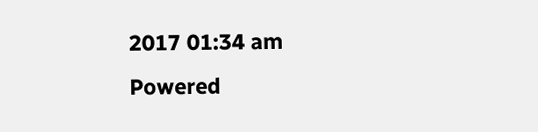2017 01:34 am
Powered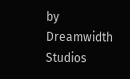by Dreamwidth Studios